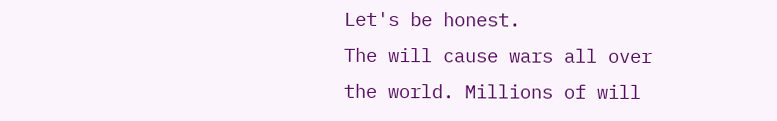Let's be honest.
The will cause wars all over the world. Millions of will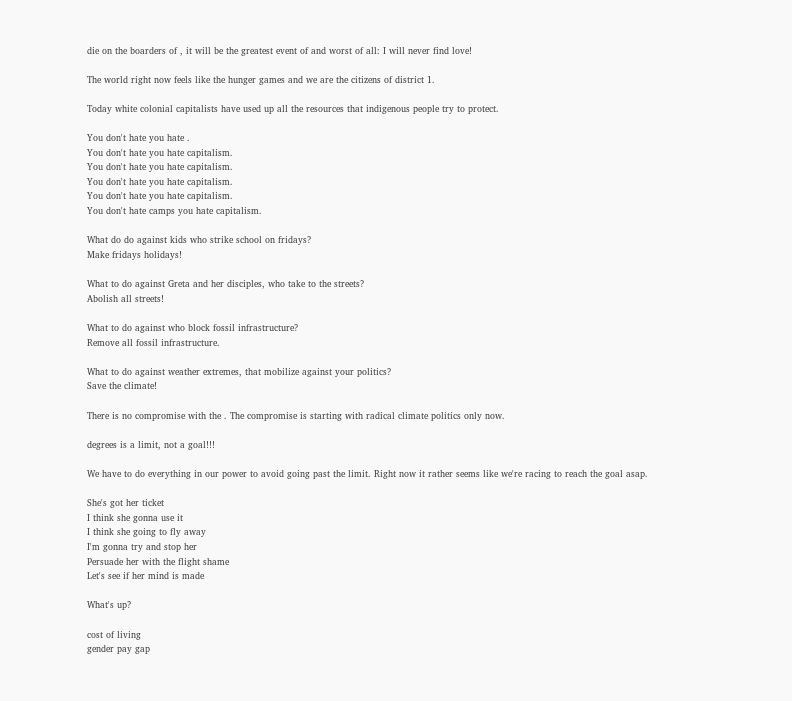die on the boarders of , it will be the greatest event of and worst of all: I will never find love!

The world right now feels like the hunger games and we are the citizens of district 1.

Today white colonial capitalists have used up all the resources that indigenous people try to protect.

You don't hate you hate .
You don't hate you hate capitalism.
You don't hate you hate capitalism.
You don't hate you hate capitalism.
You don't hate you hate capitalism.
You don't hate camps you hate capitalism.

What do do against kids who strike school on fridays?
Make fridays holidays!

What to do against Greta and her disciples, who take to the streets?
Abolish all streets!

What to do against who block fossil infrastructure?
Remove all fossil infrastructure.

What to do against weather extremes, that mobilize against your politics?
Save the climate!

There is no compromise with the . The compromise is starting with radical climate politics only now.

degrees is a limit, not a goal!!!

We have to do everything in our power to avoid going past the limit. Right now it rather seems like we're racing to reach the goal asap.

She's got her ticket
I think she gonna use it
I think she going to fly away
I'm gonna try and stop her
Persuade her with the flight shame
Let's see if her mind is made

What's up?

cost of living
gender pay gap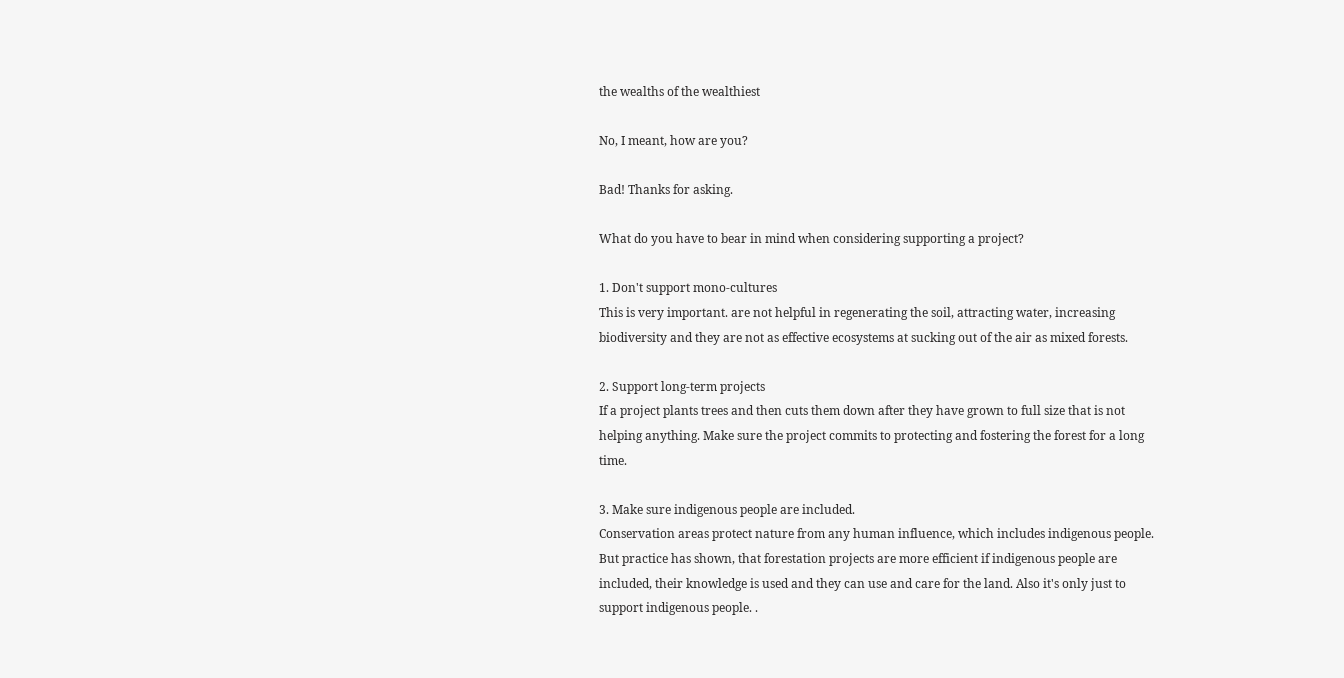the wealths of the wealthiest

No, I meant, how are you?

Bad! Thanks for asking.

What do you have to bear in mind when considering supporting a project?

1. Don't support mono-cultures
This is very important. are not helpful in regenerating the soil, attracting water, increasing biodiversity and they are not as effective ecosystems at sucking out of the air as mixed forests.

2. Support long-term projects
If a project plants trees and then cuts them down after they have grown to full size that is not helping anything. Make sure the project commits to protecting and fostering the forest for a long time.

3. Make sure indigenous people are included.
Conservation areas protect nature from any human influence, which includes indigenous people. But practice has shown, that forestation projects are more efficient if indigenous people are included, their knowledge is used and they can use and care for the land. Also it's only just to support indigenous people. .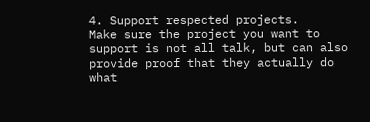4. Support respected projects.
Make sure the project you want to support is not all talk, but can also provide proof that they actually do what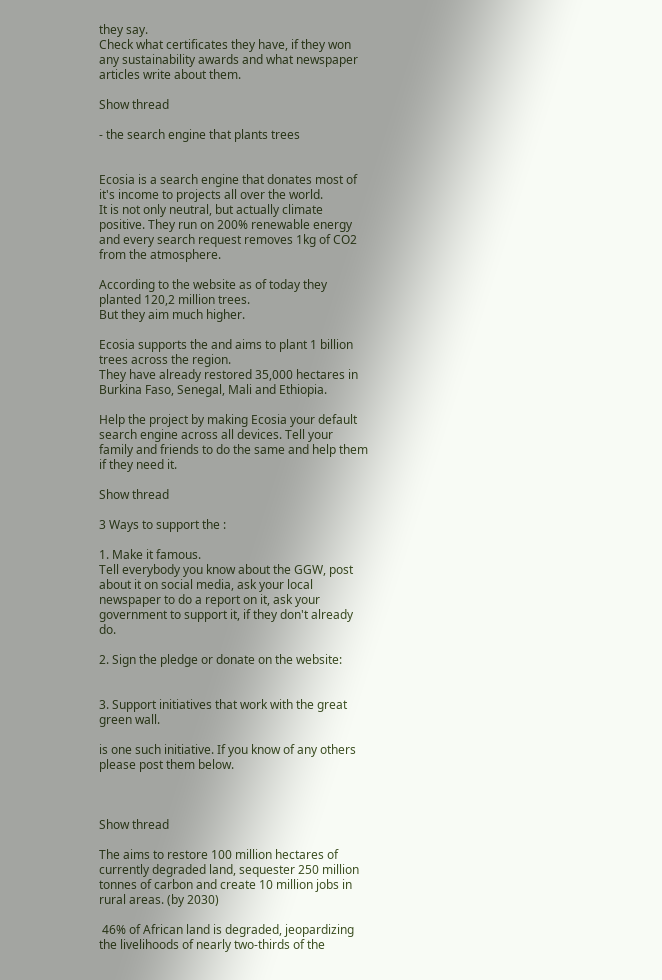they say.
Check what certificates they have, if they won any sustainability awards and what newspaper articles write about them.

Show thread

- the search engine that plants trees


Ecosia is a search engine that donates most of it's income to projects all over the world.
It is not only neutral, but actually climate positive. They run on 200% renewable energy and every search request removes 1kg of CO2 from the atmosphere.

According to the website as of today they planted 120,2 million trees.
But they aim much higher.

Ecosia supports the and aims to plant 1 billion trees across the region.
They have already restored 35,000 hectares in Burkina Faso, Senegal, Mali and Ethiopia.

Help the project by making Ecosia your default search engine across all devices. Tell your family and friends to do the same and help them if they need it.

Show thread

3 Ways to support the :

1. Make it famous.
Tell everybody you know about the GGW, post about it on social media, ask your local newspaper to do a report on it, ask your government to support it, if they don't already do.

2. Sign the pledge or donate on the website:


3. Support initiatives that work with the great green wall.

is one such initiative. If you know of any others please post them below.



Show thread

The aims to restore 100 million hectares of currently degraded land, sequester 250 million tonnes of carbon and create 10 million jobs in rural areas. (by 2030)

 46% of African land is degraded, jeopardizing the livelihoods of nearly two-thirds of the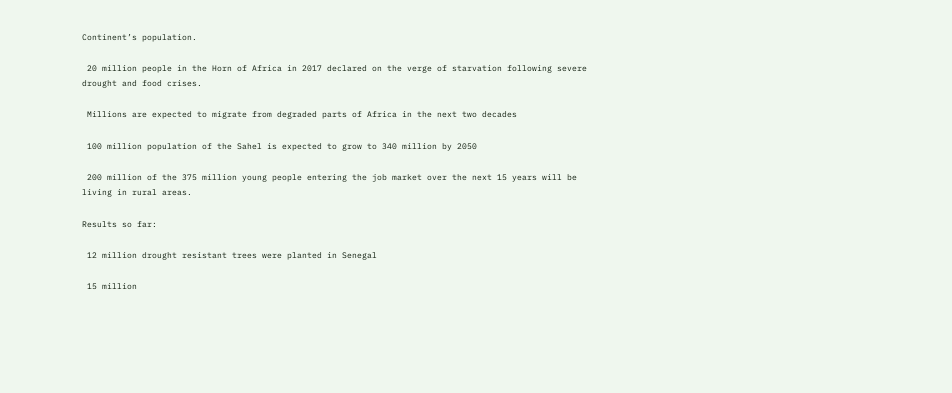Continent’s population.

 20 million people in the Horn of Africa in 2017 declared on the verge of starvation following severe drought and food crises.

 Millions are expected to migrate from degraded parts of Africa in the next two decades

 100 million population of the Sahel is expected to grow to 340 million by 2050

 200 million of the 375 million young people entering the job market over the next 15 years will be living in rural areas.

Results so far:

 12 million drought resistant trees were planted in Senegal

 15 million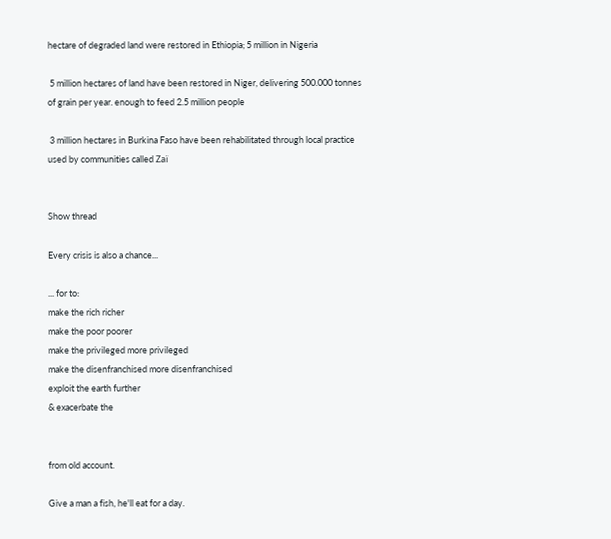hectare of degraded land were restored in Ethiopia; 5 million in Nigeria

 5 million hectares of land have been restored in Niger, delivering 500.000 tonnes of grain per year. enough to feed 2.5 million people

 3 million hectares in Burkina Faso have been rehabilitated through local practice used by communities called Zaï


Show thread

Every crisis is also a chance...

... for to:
make the rich richer
make the poor poorer
make the privileged more privileged
make the disenfranchised more disenfranchised
exploit the earth further
& exacerbate the


from old account.

Give a man a fish, he'll eat for a day.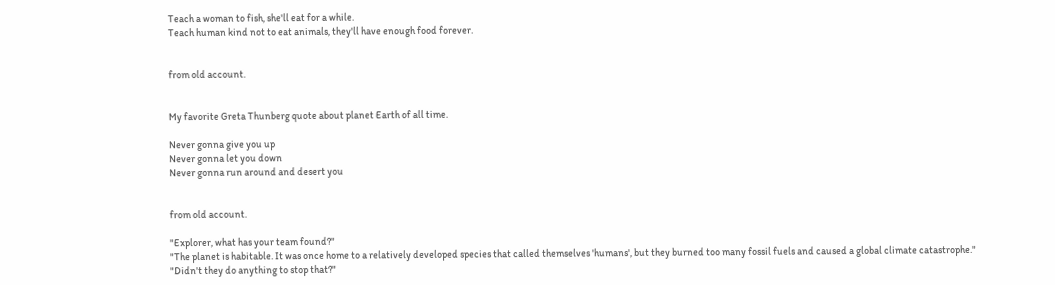Teach a woman to fish, she'll eat for a while.
Teach human kind not to eat animals, they'll have enough food forever.


from old account.


My favorite Greta Thunberg quote about planet Earth of all time.

Never gonna give you up
Never gonna let you down
Never gonna run around and desert you


from old account.

"Explorer, what has your team found?"
"The planet is habitable. It was once home to a relatively developed species that called themselves 'humans', but they burned too many fossil fuels and caused a global climate catastrophe."
"Didn't they do anything to stop that?"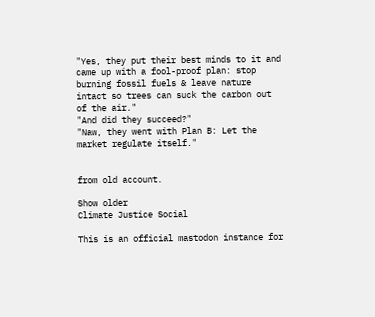"Yes, they put their best minds to it and came up with a fool-proof plan: stop burning fossil fuels & leave nature intact so trees can suck the carbon out of the air."
"And did they succeed?"
"Naw, they went with Plan B: Let the market regulate itself."


from old account.

Show older
Climate Justice Social

This is an official mastodon instance for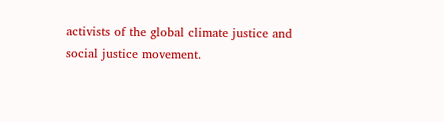activists of the global climate justice and social justice movement.